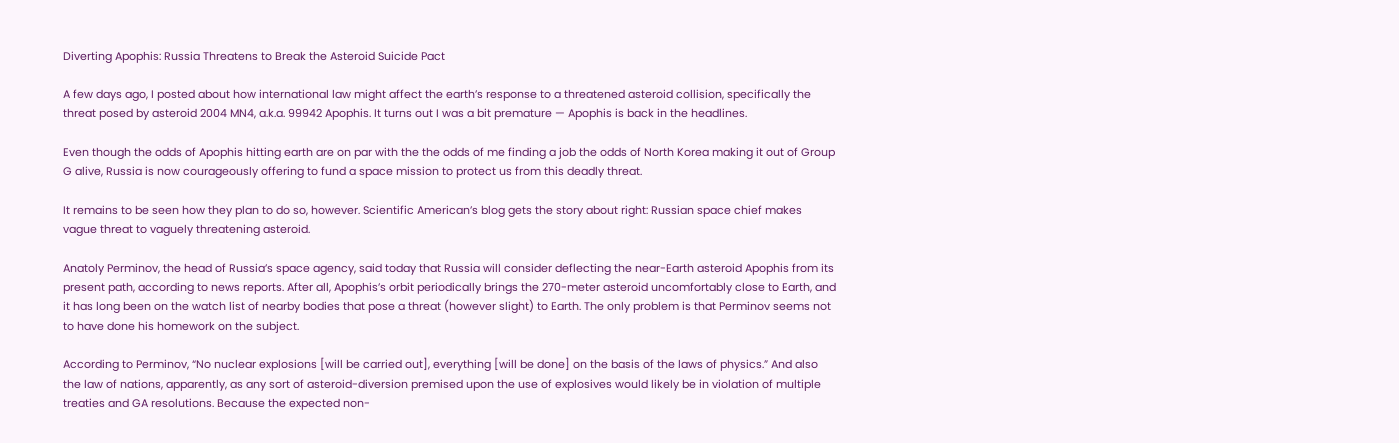Diverting Apophis: Russia Threatens to Break the Asteroid Suicide Pact

A few days ago, I posted about how international law might affect the earth’s response to a threatened asteroid collision, specifically the threat posed by asteroid 2004 MN4, a.k.a. 99942 Apophis. It turns out I was a bit premature — Apophis is back in the headlines.

Even though the odds of Apophis hitting earth are on par with the the odds of me finding a job the odds of North Korea making it out of Group G alive, Russia is now courageously offering to fund a space mission to protect us from this deadly threat.

It remains to be seen how they plan to do so, however. Scientific American’s blog gets the story about right: Russian space chief makes vague threat to vaguely threatening asteroid.

Anatoly Perminov, the head of Russia’s space agency, said today that Russia will consider deflecting the near-Earth asteroid Apophis from its present path, according to news reports. After all, Apophis’s orbit periodically brings the 270-meter asteroid uncomfortably close to Earth, and it has long been on the watch list of nearby bodies that pose a threat (however slight) to Earth. The only problem is that Perminov seems not to have done his homework on the subject.

According to Perminov, “No nuclear explosions [will be carried out], everything [will be done] on the basis of the laws of physics.” And also the law of nations, apparently, as any sort of asteroid-diversion premised upon the use of explosives would likely be in violation of multiple treaties and GA resolutions. Because the expected non-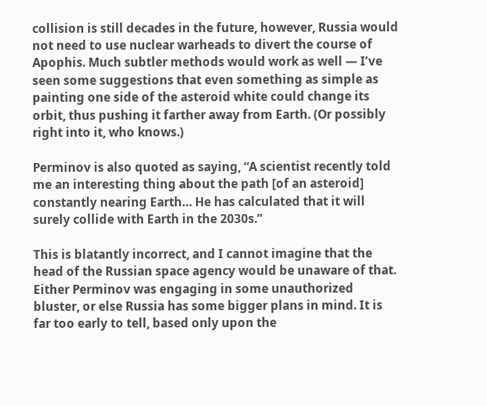collision is still decades in the future, however, Russia would not need to use nuclear warheads to divert the course of Apophis. Much subtler methods would work as well — I’ve seen some suggestions that even something as simple as painting one side of the asteroid white could change its orbit, thus pushing it farther away from Earth. (Or possibly right into it, who knows.)

Perminov is also quoted as saying, “A scientist recently told me an interesting thing about the path [of an asteroid] constantly nearing Earth… He has calculated that it will surely collide with Earth in the 2030s.”

This is blatantly incorrect, and I cannot imagine that the head of the Russian space agency would be unaware of that. Either Perminov was engaging in some unauthorized bluster, or else Russia has some bigger plans in mind. It is far too early to tell, based only upon the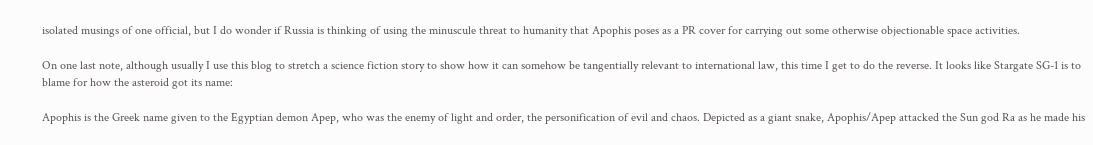isolated musings of one official, but I do wonder if Russia is thinking of using the minuscule threat to humanity that Apophis poses as a PR cover for carrying out some otherwise objectionable space activities.

On one last note, although usually I use this blog to stretch a science fiction story to show how it can somehow be tangentially relevant to international law, this time I get to do the reverse. It looks like Stargate SG-1 is to blame for how the asteroid got its name:

Apophis is the Greek name given to the Egyptian demon Apep, who was the enemy of light and order, the personification of evil and chaos. Depicted as a giant snake, Apophis/Apep attacked the Sun god Ra as he made his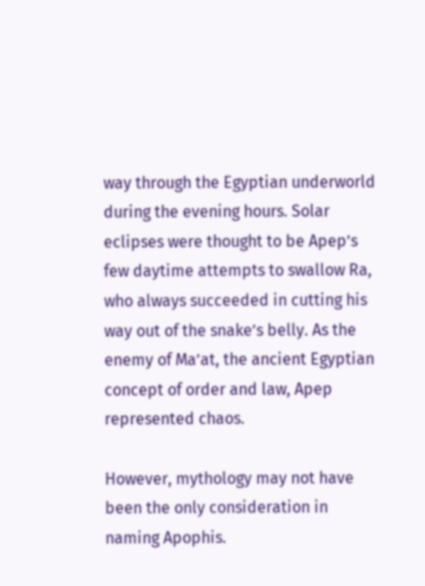way through the Egyptian underworld during the evening hours. Solar eclipses were thought to be Apep’s few daytime attempts to swallow Ra, who always succeeded in cutting his way out of the snake’s belly. As the enemy of Ma’at, the ancient Egyptian concept of order and law, Apep represented chaos.

However, mythology may not have been the only consideration in naming Apophis.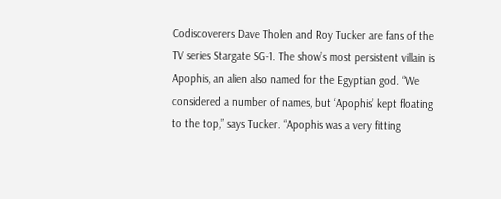Codiscoverers Dave Tholen and Roy Tucker are fans of the TV series Stargate SG-1. The show’s most persistent villain is Apophis, an alien also named for the Egyptian god. “We considered a number of names, but ‘Apophis’ kept floating to the top,” says Tucker. “Apophis was a very fitting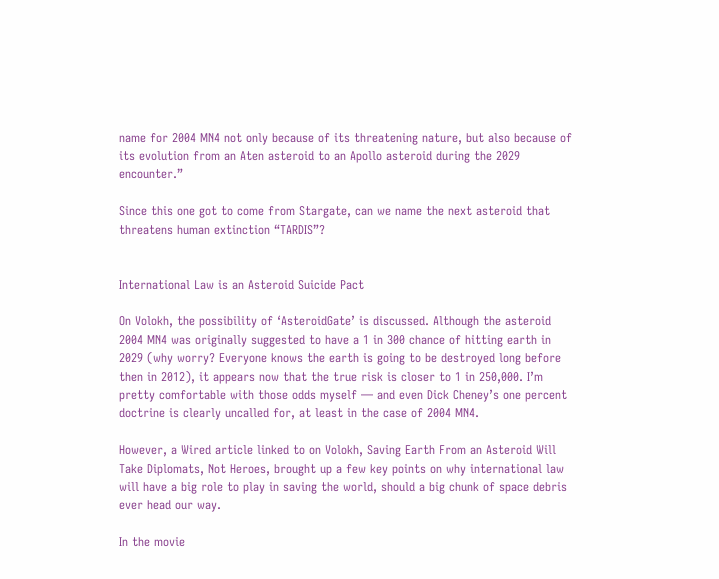name for 2004 MN4 not only because of its threatening nature, but also because of its evolution from an Aten asteroid to an Apollo asteroid during the 2029 encounter.”

Since this one got to come from Stargate, can we name the next asteroid that threatens human extinction “TARDIS”?


International Law is an Asteroid Suicide Pact

On Volokh, the possibility of ‘AsteroidGate’ is discussed. Although the asteroid 2004 MN4 was originally suggested to have a 1 in 300 chance of hitting earth in 2029 (why worry? Everyone knows the earth is going to be destroyed long before then in 2012), it appears now that the true risk is closer to 1 in 250,000. I’m pretty comfortable with those odds myself — and even Dick Cheney’s one percent doctrine is clearly uncalled for, at least in the case of 2004 MN4.

However, a Wired article linked to on Volokh, Saving Earth From an Asteroid Will Take Diplomats, Not Heroes, brought up a few key points on why international law will have a big role to play in saving the world, should a big chunk of space debris ever head our way.

In the movie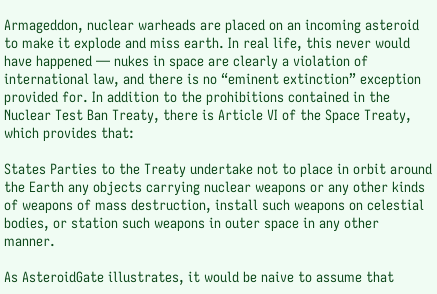Armageddon, nuclear warheads are placed on an incoming asteroid to make it explode and miss earth. In real life, this never would have happened — nukes in space are clearly a violation of international law, and there is no “eminent extinction” exception provided for. In addition to the prohibitions contained in the Nuclear Test Ban Treaty, there is Article VI of the Space Treaty, which provides that:

States Parties to the Treaty undertake not to place in orbit around the Earth any objects carrying nuclear weapons or any other kinds of weapons of mass destruction, install such weapons on celestial bodies, or station such weapons in outer space in any other manner.

As AsteroidGate illustrates, it would be naive to assume that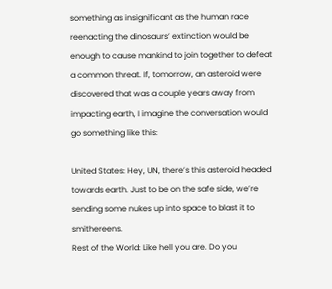something as insignificant as the human race reenacting the dinosaurs’ extinction would be enough to cause mankind to join together to defeat a common threat. If, tomorrow, an asteroid were discovered that was a couple years away from impacting earth, I imagine the conversation would go something like this:

United States: Hey, UN, there’s this asteroid headed towards earth. Just to be on the safe side, we’re sending some nukes up into space to blast it to smithereens.
Rest of the World: Like hell you are. Do you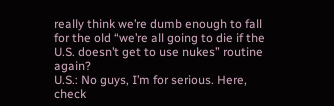really think we’re dumb enough to fall for the old “we’re all going to die if the U.S. doesn’t get to use nukes” routine again?
U.S.: No guys, I’m for serious. Here, check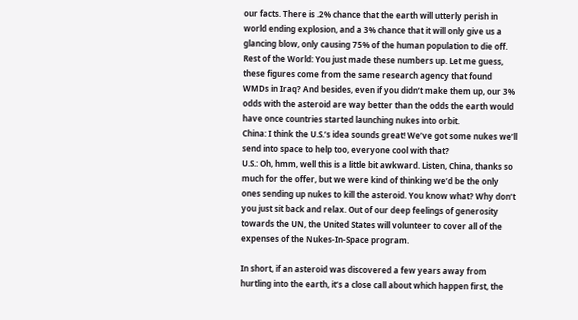our facts. There is .2% chance that the earth will utterly perish in world ending explosion, and a 3% chance that it will only give us a glancing blow, only causing 75% of the human population to die off.
Rest of the World: You just made these numbers up. Let me guess, these figures come from the same research agency that found WMDs in Iraq? And besides, even if you didn’t make them up, our 3% odds with the asteroid are way better than the odds the earth would have once countries started launching nukes into orbit.
China: I think the U.S.’s idea sounds great! We’ve got some nukes we’ll send into space to help too, everyone cool with that?
U.S.: Oh, hmm, well this is a little bit awkward. Listen, China, thanks so much for the offer, but we were kind of thinking we’d be the only ones sending up nukes to kill the asteroid. You know what? Why don’t you just sit back and relax. Out of our deep feelings of generosity towards the UN, the United States will volunteer to cover all of the expenses of the Nukes-In-Space program.

In short, if an asteroid was discovered a few years away from hurtling into the earth, it’s a close call about which happen first, the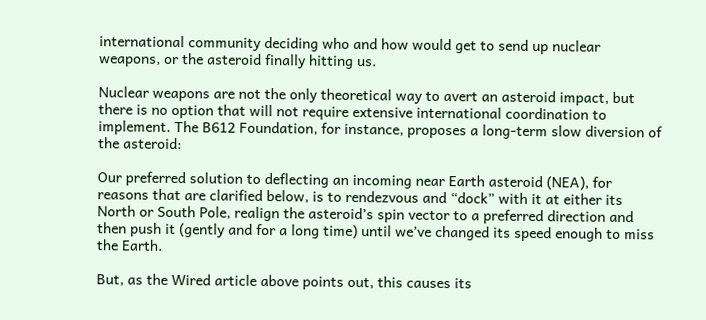international community deciding who and how would get to send up nuclear weapons, or the asteroid finally hitting us.

Nuclear weapons are not the only theoretical way to avert an asteroid impact, but there is no option that will not require extensive international coordination to implement. The B612 Foundation, for instance, proposes a long-term slow diversion of the asteroid:

Our preferred solution to deflecting an incoming near Earth asteroid (NEA), for reasons that are clarified below, is to rendezvous and “dock” with it at either its North or South Pole, realign the asteroid’s spin vector to a preferred direction and then push it (gently and for a long time) until we’ve changed its speed enough to miss the Earth.

But, as the Wired article above points out, this causes its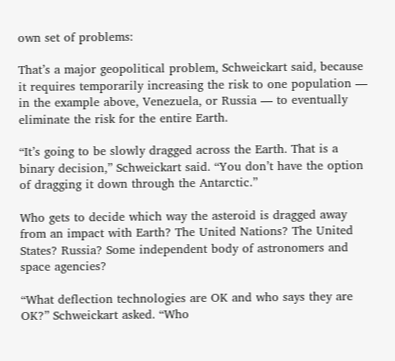own set of problems:

That’s a major geopolitical problem, Schweickart said, because it requires temporarily increasing the risk to one population — in the example above, Venezuela, or Russia — to eventually eliminate the risk for the entire Earth.

“It’s going to be slowly dragged across the Earth. That is a binary decision,” Schweickart said. “You don’t have the option of dragging it down through the Antarctic.”

Who gets to decide which way the asteroid is dragged away from an impact with Earth? The United Nations? The United States? Russia? Some independent body of astronomers and space agencies?

“What deflection technologies are OK and who says they are OK?” Schweickart asked. “Who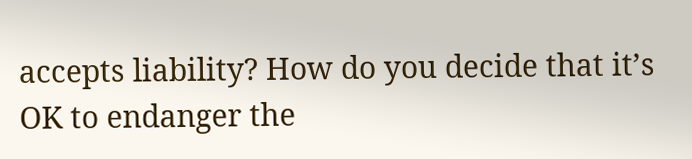accepts liability? How do you decide that it’s OK to endanger the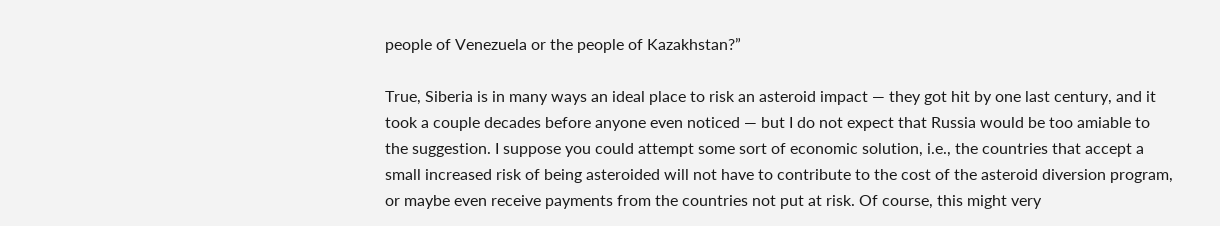people of Venezuela or the people of Kazakhstan?”

True, Siberia is in many ways an ideal place to risk an asteroid impact — they got hit by one last century, and it took a couple decades before anyone even noticed — but I do not expect that Russia would be too amiable to the suggestion. I suppose you could attempt some sort of economic solution, i.e., the countries that accept a small increased risk of being asteroided will not have to contribute to the cost of the asteroid diversion program, or maybe even receive payments from the countries not put at risk. Of course, this might very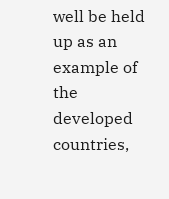well be held up as an example of the developed countries,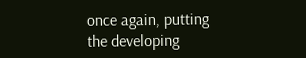once again, putting the developing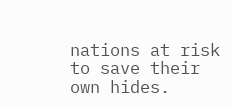nations at risk to save their own hides.